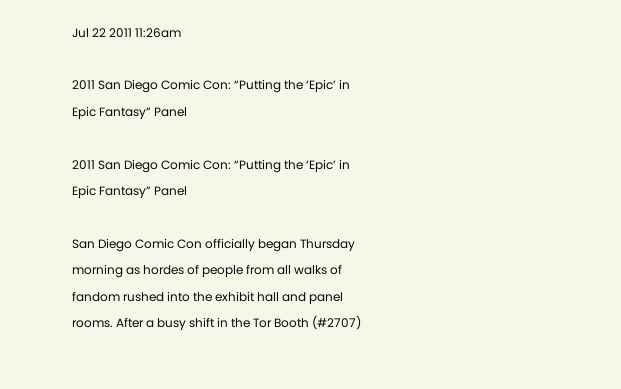Jul 22 2011 11:26am

2011 San Diego Comic Con: “Putting the ‘Epic’ in Epic Fantasy” Panel

2011 San Diego Comic Con: “Putting the ‘Epic’ in Epic Fantasy” Panel

San Diego Comic Con officially began Thursday morning as hordes of people from all walks of fandom rushed into the exhibit hall and panel rooms. After a busy shift in the Tor Booth (#2707)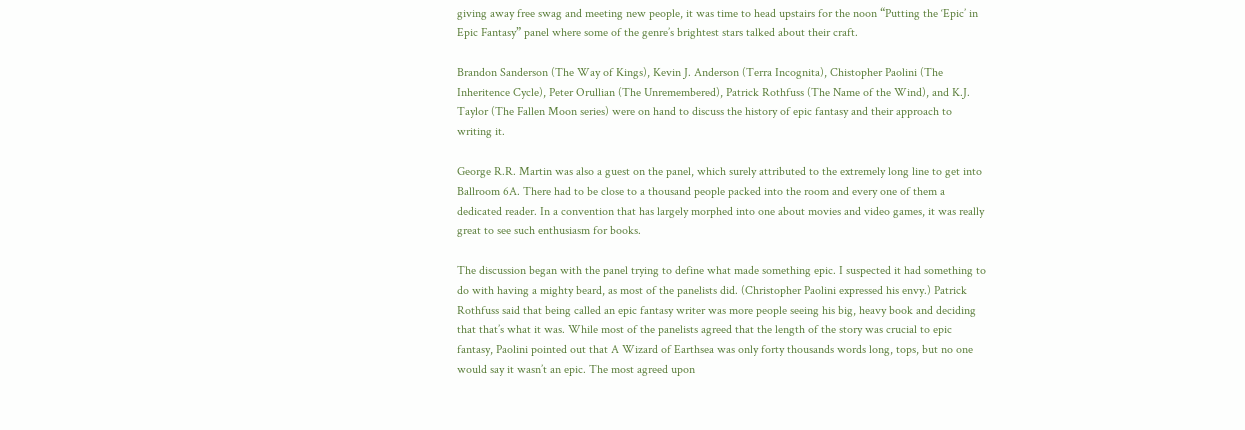giving away free swag and meeting new people, it was time to head upstairs for the noon “Putting the ‘Epic’ in Epic Fantasy” panel where some of the genre’s brightest stars talked about their craft.

Brandon Sanderson (The Way of Kings), Kevin J. Anderson (Terra Incognita), Chistopher Paolini (The Inheritence Cycle), Peter Orullian (The Unremembered), Patrick Rothfuss (The Name of the Wind), and K.J. Taylor (The Fallen Moon series) were on hand to discuss the history of epic fantasy and their approach to writing it.

George R.R. Martin was also a guest on the panel, which surely attributed to the extremely long line to get into Ballroom 6A. There had to be close to a thousand people packed into the room and every one of them a dedicated reader. In a convention that has largely morphed into one about movies and video games, it was really great to see such enthusiasm for books.

The discussion began with the panel trying to define what made something epic. I suspected it had something to do with having a mighty beard, as most of the panelists did. (Christopher Paolini expressed his envy.) Patrick Rothfuss said that being called an epic fantasy writer was more people seeing his big, heavy book and deciding that that’s what it was. While most of the panelists agreed that the length of the story was crucial to epic fantasy, Paolini pointed out that A Wizard of Earthsea was only forty thousands words long, tops, but no one would say it wasn’t an epic. The most agreed upon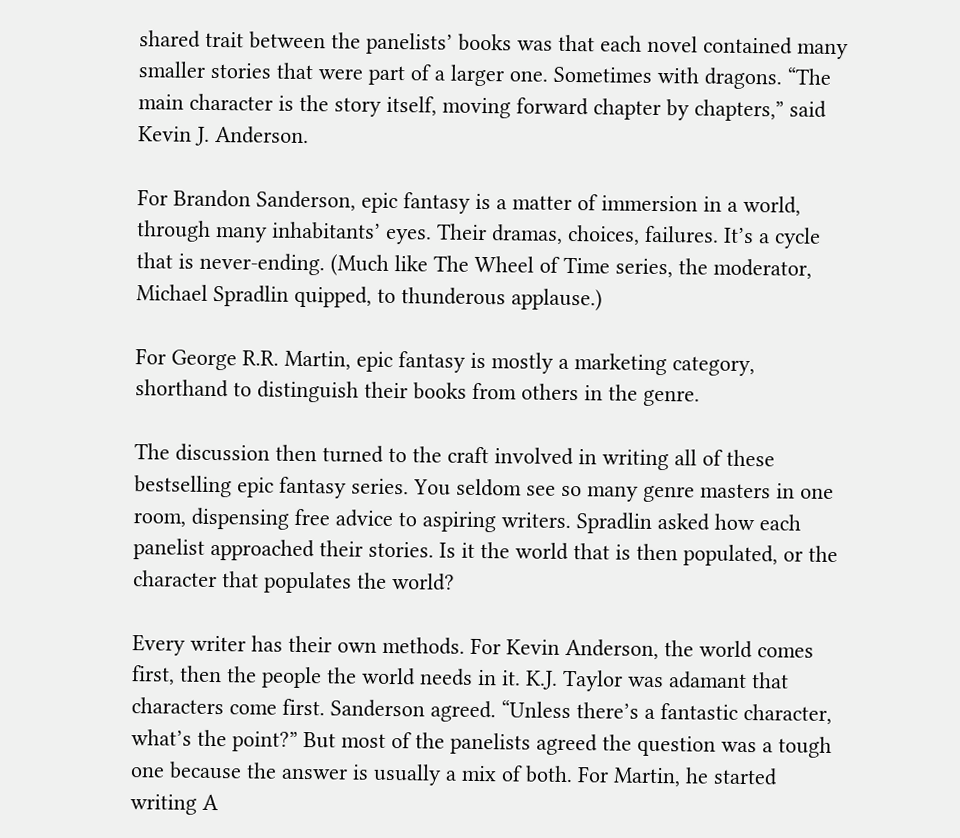shared trait between the panelists’ books was that each novel contained many smaller stories that were part of a larger one. Sometimes with dragons. “The main character is the story itself, moving forward chapter by chapters,” said Kevin J. Anderson.

For Brandon Sanderson, epic fantasy is a matter of immersion in a world, through many inhabitants’ eyes. Their dramas, choices, failures. It’s a cycle that is never-ending. (Much like The Wheel of Time series, the moderator, Michael Spradlin quipped, to thunderous applause.)

For George R.R. Martin, epic fantasy is mostly a marketing category, shorthand to distinguish their books from others in the genre.

The discussion then turned to the craft involved in writing all of these bestselling epic fantasy series. You seldom see so many genre masters in one room, dispensing free advice to aspiring writers. Spradlin asked how each panelist approached their stories. Is it the world that is then populated, or the character that populates the world?

Every writer has their own methods. For Kevin Anderson, the world comes first, then the people the world needs in it. K.J. Taylor was adamant that characters come first. Sanderson agreed. “Unless there’s a fantastic character, what’s the point?” But most of the panelists agreed the question was a tough one because the answer is usually a mix of both. For Martin, he started writing A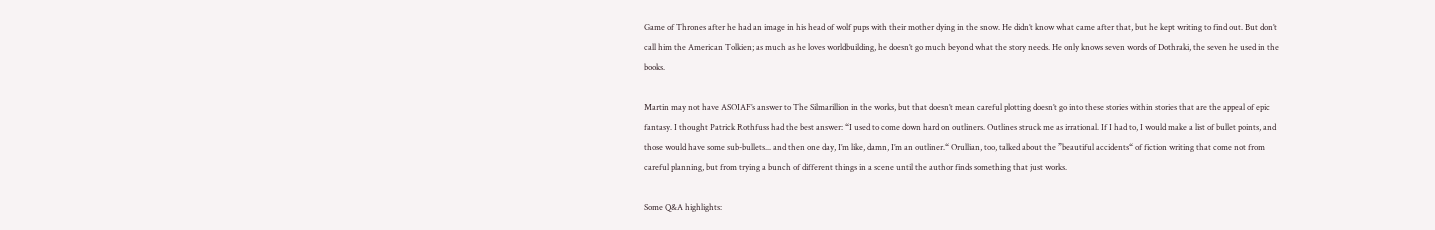Game of Thrones after he had an image in his head of wolf pups with their mother dying in the snow. He didn’t know what came after that, but he kept writing to find out. But don’t call him the American Tolkien; as much as he loves worldbuilding, he doesn’t go much beyond what the story needs. He only knows seven words of Dothraki, the seven he used in the books.

Martin may not have ASOIAF’s answer to The Silmarillion in the works, but that doesn’t mean careful plotting doesn’t go into these stories within stories that are the appeal of epic fantasy. I thought Patrick Rothfuss had the best answer: “I used to come down hard on outliners. Outlines struck me as irrational. If I had to, I would make a list of bullet points, and those would have some sub-bullets... and then one day, I’m like, damn, I’m an outliner.“ Orullian, too, talked about the ”beautiful accidents“ of fiction writing that come not from careful planning, but from trying a bunch of different things in a scene until the author finds something that just works.

Some Q&A highlights: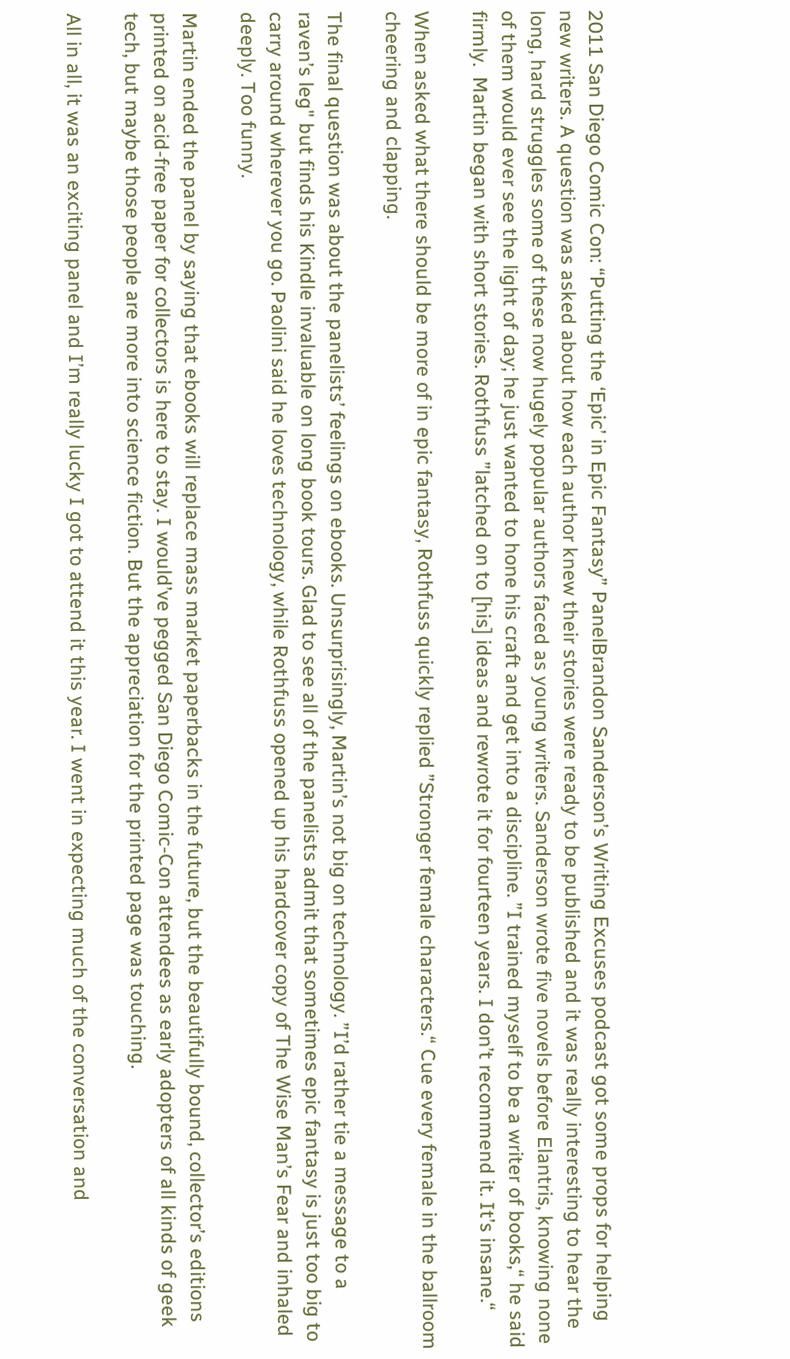2011 San Diego Comic Con: “Putting the ‘Epic’ in Epic Fantasy” PanelBrandon Sanderson’s Writing Excuses podcast got some props for helping new writers. A question was asked about how each author knew their stories were ready to be published and it was really interesting to hear the long, hard struggles some of these now hugely popular authors faced as young writers. Sanderson wrote five novels before Elantris, knowing none of them would ever see the light of day; he just wanted to hone his craft and get into a discipline. ”I trained myself to be a writer of books,“ he said firmly.  Martin began with short stories. Rothfuss ”latched on to [his] ideas and rewrote it for fourteen years. I don’t recommend it. It’s insane.“

When asked what there should be more of in epic fantasy, Rothfuss quickly replied ”Stronger female characters.“ Cue every female in the ballroom cheering and clapping.

The final question was about the panelists’ feelings on ebooks. Unsurprisingly, Martin’s not big on technology. ”I’d rather tie a message to a raven’s leg" but finds his Kindle invaluable on long book tours. Glad to see all of the panelists admit that sometimes epic fantasy is just too big to carry around wherever you go. Paolini said he loves technology, while Rothfuss opened up his hardcover copy of The Wise Man’s Fear and inhaled deeply. Too funny.

Martin ended the panel by saying that ebooks will replace mass market paperbacks in the future, but the beautifully bound, collector’s editions printed on acid-free paper for collectors is here to stay. I would’ve pegged San Diego Comic-Con attendees as early adopters of all kinds of geek tech, but maybe those people are more into science fiction. But the appreciation for the printed page was touching.

All in all, it was an exciting panel and I’m really lucky I got to attend it this year. I went in expecting much of the conversation and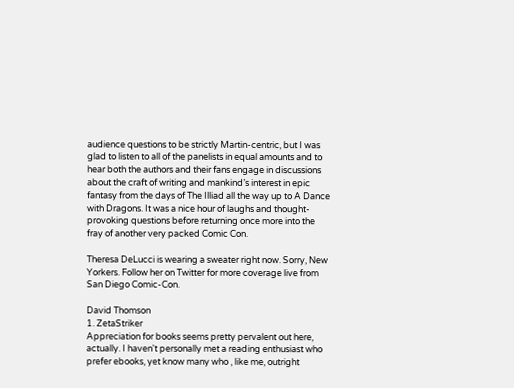audience questions to be strictly Martin-centric, but I was glad to listen to all of the panelists in equal amounts and to hear both the authors and their fans engage in discussions about the craft of writing and mankind’s interest in epic fantasy from the days of The Illiad all the way up to A Dance with Dragons. It was a nice hour of laughs and thought-provoking questions before returning once more into the fray of another very packed Comic Con.

Theresa DeLucci is wearing a sweater right now. Sorry, New Yorkers. Follow her on Twitter for more coverage live from San Diego Comic-Con.

David Thomson
1. ZetaStriker
Appreciation for books seems pretty pervalent out here, actually. I haven't personally met a reading enthusiast who prefer ebooks, yet know many who , like me, outright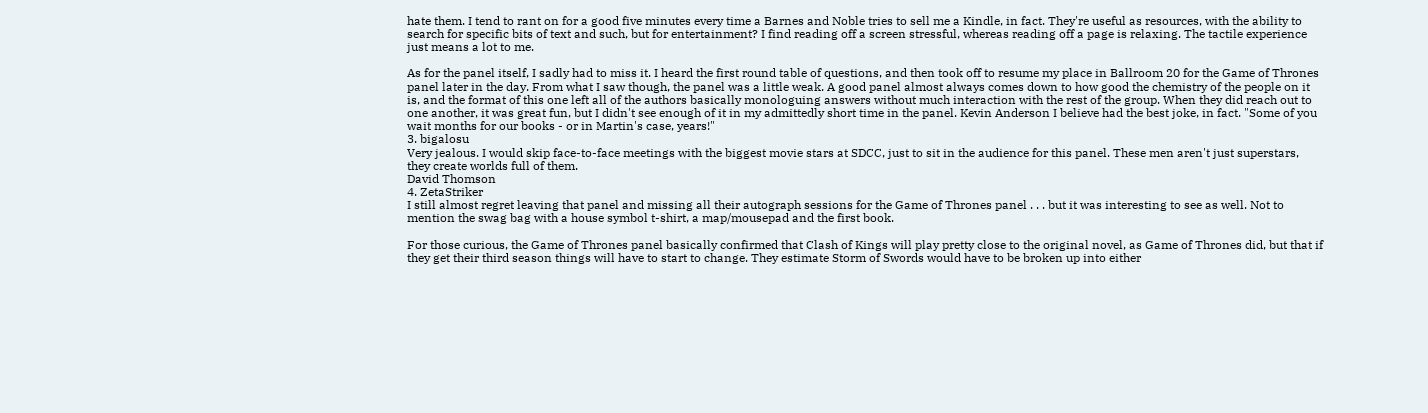hate them. I tend to rant on for a good five minutes every time a Barnes and Noble tries to sell me a Kindle, in fact. They're useful as resources, with the ability to search for specific bits of text and such, but for entertainment? I find reading off a screen stressful, whereas reading off a page is relaxing. The tactile experience just means a lot to me.

As for the panel itself, I sadly had to miss it. I heard the first round table of questions, and then took off to resume my place in Ballroom 20 for the Game of Thrones panel later in the day. From what I saw though, the panel was a little weak. A good panel almost always comes down to how good the chemistry of the people on it is, and the format of this one left all of the authors basically monologuing answers without much interaction with the rest of the group. When they did reach out to one another, it was great fun, but I didn't see enough of it in my admittedly short time in the panel. Kevin Anderson I believe had the best joke, in fact. "Some of you wait months for our books - or in Martin's case, years!"
3. bigalosu
Very jealous. I would skip face-to-face meetings with the biggest movie stars at SDCC, just to sit in the audience for this panel. These men aren't just superstars, they create worlds full of them.
David Thomson
4. ZetaStriker
I still almost regret leaving that panel and missing all their autograph sessions for the Game of Thrones panel . . . but it was interesting to see as well. Not to mention the swag bag with a house symbol t-shirt, a map/mousepad and the first book.

For those curious, the Game of Thrones panel basically confirmed that Clash of Kings will play pretty close to the original novel, as Game of Thrones did, but that if they get their third season things will have to start to change. They estimate Storm of Swords would have to be broken up into either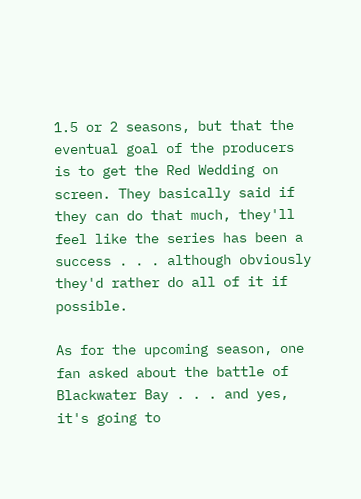1.5 or 2 seasons, but that the eventual goal of the producers is to get the Red Wedding on screen. They basically said if they can do that much, they'll feel like the series has been a success . . . although obviously they'd rather do all of it if possible.

As for the upcoming season, one fan asked about the battle of Blackwater Bay . . . and yes, it's going to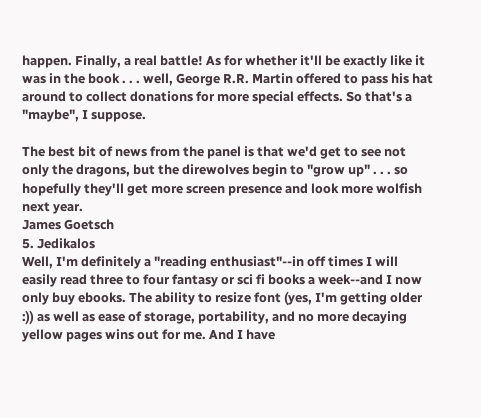happen. Finally, a real battle! As for whether it'll be exactly like it was in the book . . . well, George R.R. Martin offered to pass his hat around to collect donations for more special effects. So that's a "maybe", I suppose.

The best bit of news from the panel is that we'd get to see not only the dragons, but the direwolves begin to "grow up" . . . so hopefully they'll get more screen presence and look more wolfish next year.
James Goetsch
5. Jedikalos
Well, I'm definitely a "reading enthusiast"--in off times I will easily read three to four fantasy or sci fi books a week--and I now only buy ebooks. The ability to resize font (yes, I'm getting older :)) as well as ease of storage, portability, and no more decaying yellow pages wins out for me. And I have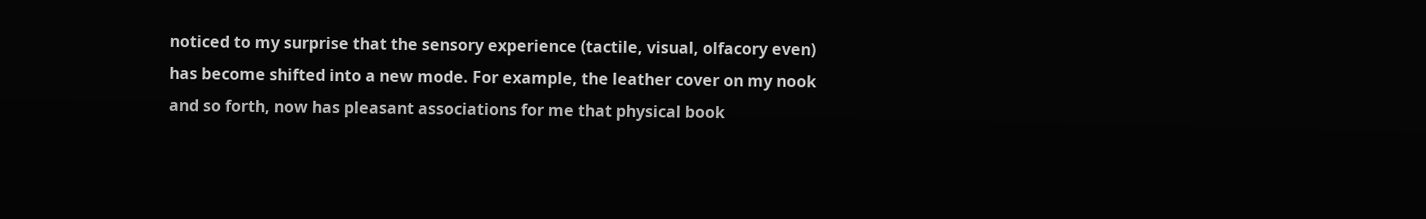noticed to my surprise that the sensory experience (tactile, visual, olfacory even) has become shifted into a new mode. For example, the leather cover on my nook and so forth, now has pleasant associations for me that physical book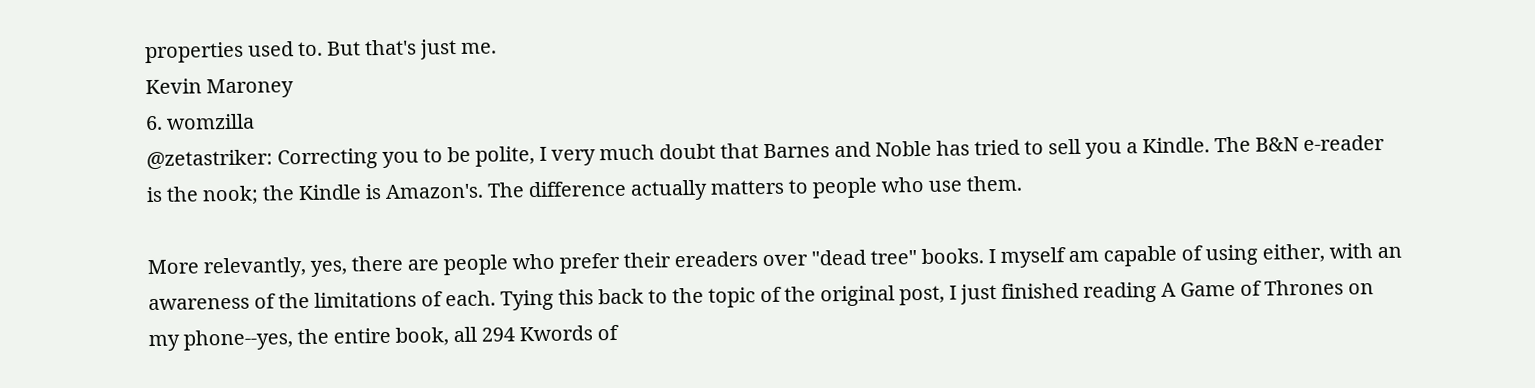properties used to. But that's just me.
Kevin Maroney
6. womzilla
@zetastriker: Correcting you to be polite, I very much doubt that Barnes and Noble has tried to sell you a Kindle. The B&N e-reader is the nook; the Kindle is Amazon's. The difference actually matters to people who use them.

More relevantly, yes, there are people who prefer their ereaders over "dead tree" books. I myself am capable of using either, with an awareness of the limitations of each. Tying this back to the topic of the original post, I just finished reading A Game of Thrones on my phone--yes, the entire book, all 294 Kwords of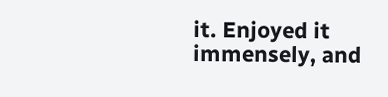it. Enjoyed it immensely, and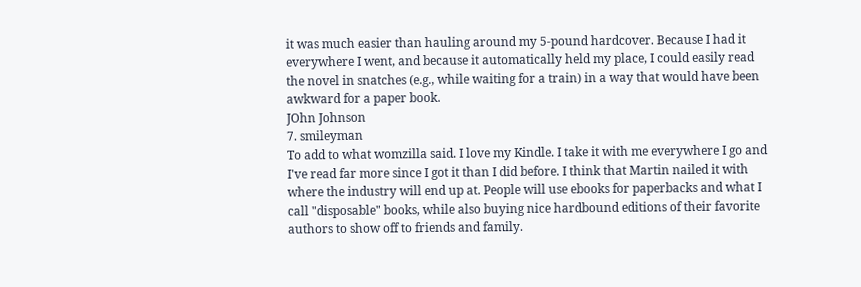it was much easier than hauling around my 5-pound hardcover. Because I had it everywhere I went, and because it automatically held my place, I could easily read the novel in snatches (e.g., while waiting for a train) in a way that would have been awkward for a paper book.
JOhn Johnson
7. smileyman
To add to what womzilla said. I love my Kindle. I take it with me everywhere I go and I've read far more since I got it than I did before. I think that Martin nailed it with where the industry will end up at. People will use ebooks for paperbacks and what I call "disposable" books, while also buying nice hardbound editions of their favorite authors to show off to friends and family.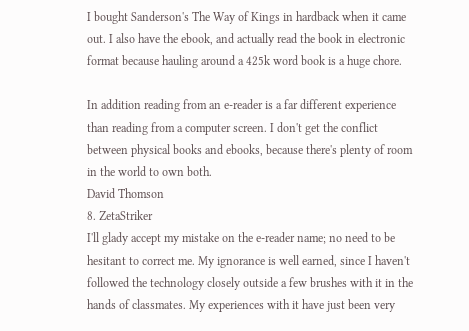I bought Sanderson's The Way of Kings in hardback when it came out. I also have the ebook, and actually read the book in electronic format because hauling around a 425k word book is a huge chore.

In addition reading from an e-reader is a far different experience than reading from a computer screen. I don't get the conflict between physical books and ebooks, because there's plenty of room in the world to own both.
David Thomson
8. ZetaStriker
I'll glady accept my mistake on the e-reader name; no need to be hesitant to correct me. My ignorance is well earned, since I haven't followed the technology closely outside a few brushes with it in the hands of classmates. My experiences with it have just been very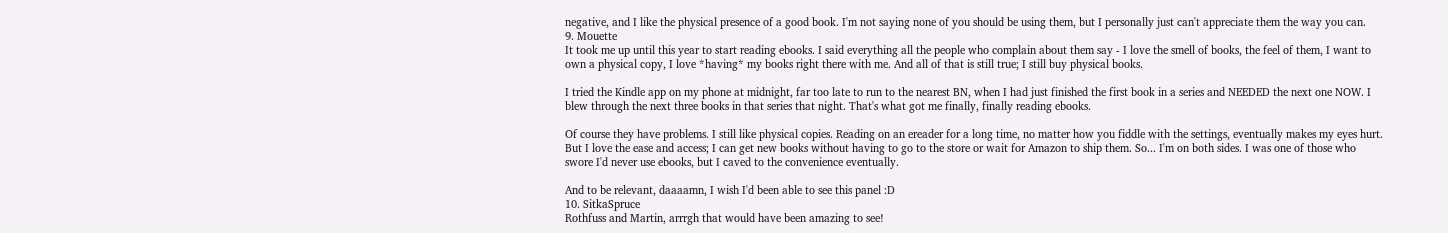negative, and I like the physical presence of a good book. I'm not saying none of you should be using them, but I personally just can't appreciate them the way you can.
9. Mouette
It took me up until this year to start reading ebooks. I said everything all the people who complain about them say - I love the smell of books, the feel of them, I want to own a physical copy, I love *having* my books right there with me. And all of that is still true; I still buy physical books.

I tried the Kindle app on my phone at midnight, far too late to run to the nearest BN, when I had just finished the first book in a series and NEEDED the next one NOW. I blew through the next three books in that series that night. That's what got me finally, finally reading ebooks.

Of course they have problems. I still like physical copies. Reading on an ereader for a long time, no matter how you fiddle with the settings, eventually makes my eyes hurt. But I love the ease and access; I can get new books without having to go to the store or wait for Amazon to ship them. So... I'm on both sides. I was one of those who swore I'd never use ebooks, but I caved to the convenience eventually.

And to be relevant, daaaamn, I wish I'd been able to see this panel :D
10. SitkaSpruce
Rothfuss and Martin, arrrgh that would have been amazing to see!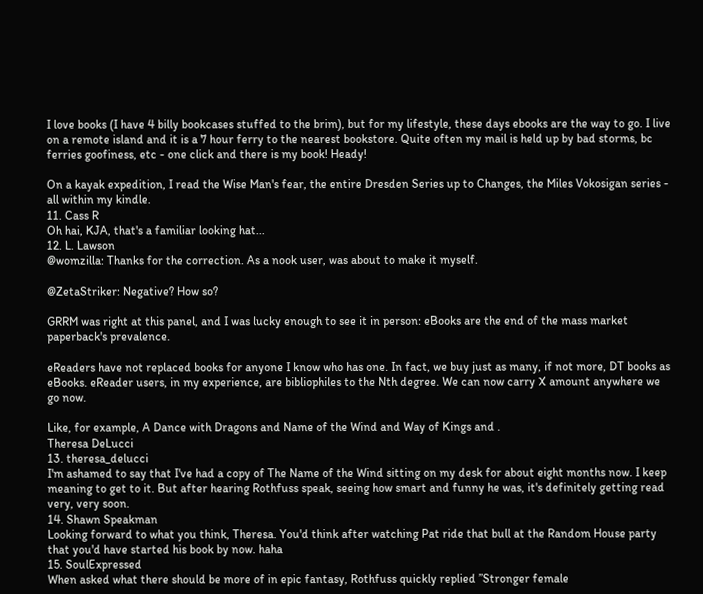I love books (I have 4 billy bookcases stuffed to the brim), but for my lifestyle, these days ebooks are the way to go. I live on a remote island and it is a 7 hour ferry to the nearest bookstore. Quite often my mail is held up by bad storms, bc ferries goofiness, etc - one click and there is my book! Heady!

On a kayak expedition, I read the Wise Man's fear, the entire Dresden Series up to Changes, the Miles Vokosigan series - all within my kindle.
11. Cass R
Oh hai, KJA, that's a familiar looking hat...
12. L. Lawson
@womzilla: Thanks for the correction. As a nook user, was about to make it myself.

@ZetaStriker: Negative? How so?

GRRM was right at this panel, and I was lucky enough to see it in person: eBooks are the end of the mass market paperback's prevalence.

eReaders have not replaced books for anyone I know who has one. In fact, we buy just as many, if not more, DT books as eBooks. eReader users, in my experience, are bibliophiles to the Nth degree. We can now carry X amount anywhere we go now.

Like, for example, A Dance with Dragons and Name of the Wind and Way of Kings and .
Theresa DeLucci
13. theresa_delucci
I'm ashamed to say that I've had a copy of The Name of the Wind sitting on my desk for about eight months now. I keep meaning to get to it. But after hearing Rothfuss speak, seeing how smart and funny he was, it's definitely getting read very, very soon.
14. Shawn Speakman
Looking forward to what you think, Theresa. You'd think after watching Pat ride that bull at the Random House party that you'd have started his book by now. haha
15. SoulExpressed
When asked what there should be more of in epic fantasy, Rothfuss quickly replied ”Stronger female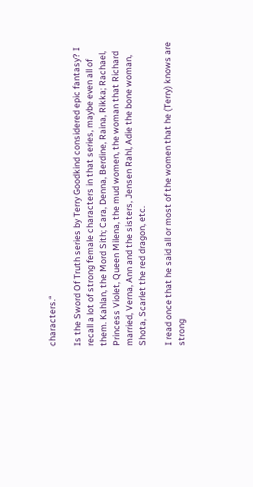characters.“

Is the Sword Of Truth series by Terry Goodkind considered epic fantasy? I recall a lot of strong female characters in that series, maybe even all of them. Kahlan, the Mord Sith; Cara, Denna, Berdine, Raina, Rikka; Rachael, Princess Violet, Queen Milena, the mud women, the woman that Richard married, Verna, Ann and the sisters, Jensen Rahl, Adie the bone woman, Shota, Scarlet the red dragon, etc.

I read once that he said all or most of the women that he (Terry) knows are strong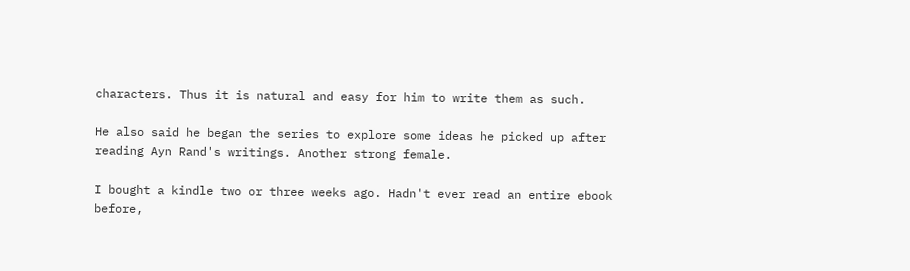characters. Thus it is natural and easy for him to write them as such.

He also said he began the series to explore some ideas he picked up after reading Ayn Rand's writings. Another strong female.

I bought a kindle two or three weeks ago. Hadn't ever read an entire ebook before,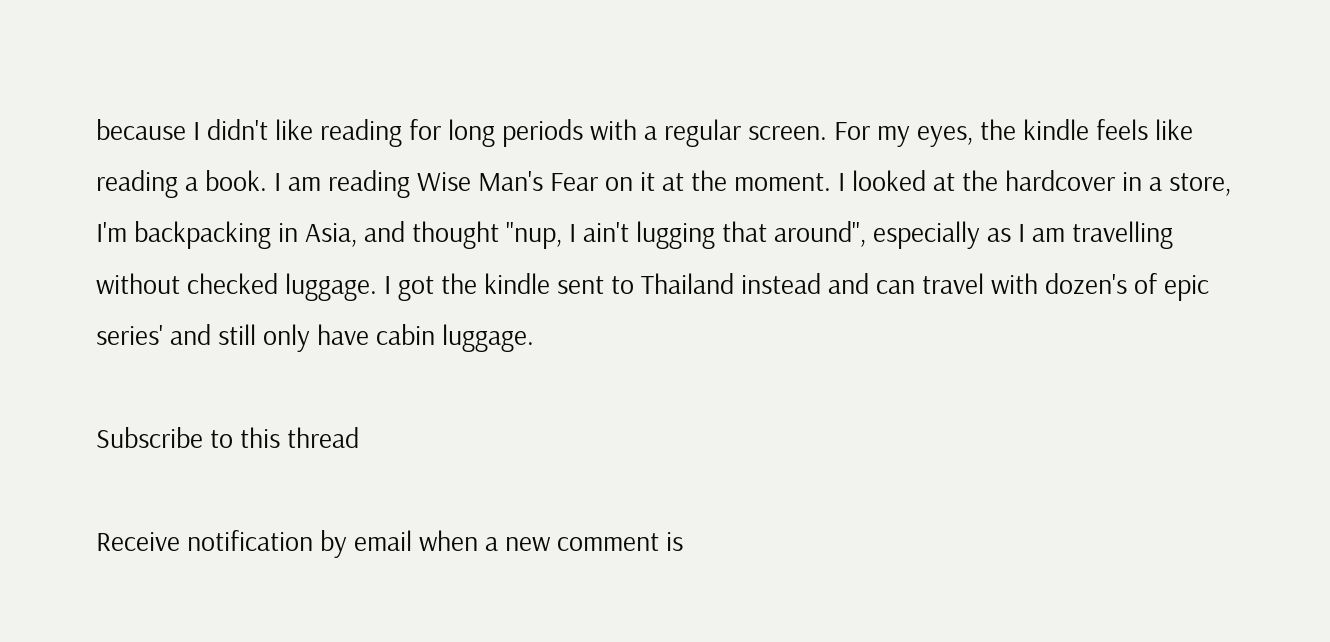because I didn't like reading for long periods with a regular screen. For my eyes, the kindle feels like reading a book. I am reading Wise Man's Fear on it at the moment. I looked at the hardcover in a store, I'm backpacking in Asia, and thought "nup, I ain't lugging that around", especially as I am travelling without checked luggage. I got the kindle sent to Thailand instead and can travel with dozen's of epic series' and still only have cabin luggage.

Subscribe to this thread

Receive notification by email when a new comment is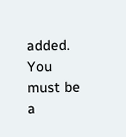added. You must be a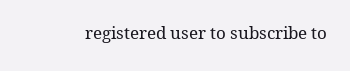registered user to subscribe to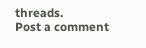threads.
Post a comment